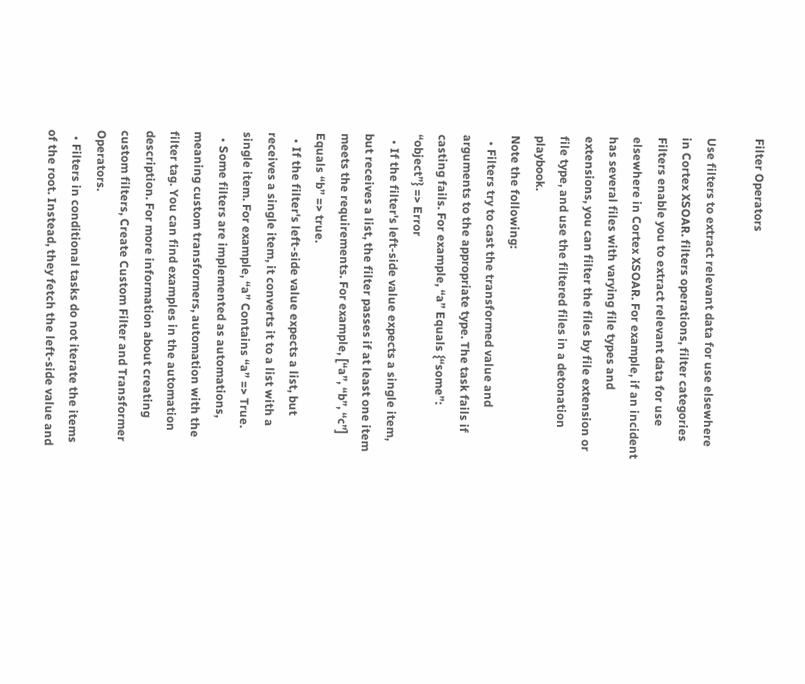Filter Operators

Use filters to extract relevant data for use elsewhere in Cortex XSOAR. filters operations, filter categories
Filters enable you to extract relevant data for use elsewhere in Cortex XSOAR. For example, if an incident has several files with varying file types and extensions, you can filter the files by file extension or file type, and use the filtered files in a detonation playbook.
Note the following:
  • Filters try to cast the transformed value and arguments to the appropriate type. The task fails if casting fails. For example, “a” Equals {“some”: “object”} => Error
  • If the filter's left-side value expects a single item, but receives a list, the filter passes if at least one item meets the requirements. For example, [“a”, “b”, “c”] Equals “b” => true.
  • If the filter's left-side value expects a list, but receives a single item, it converts it to a list with a single item. For example, “a” Contains “a” => True.
  • Some filters are implemented as automations, meaning custom transformers, automation with the filter tag. You can find examples in the automation description. For more information about creating custom filters, Create Custom Filter and Transformer Operators.
  • Filters in conditional tasks do not iterate the items of the root. Instead, they fetch the left-side value and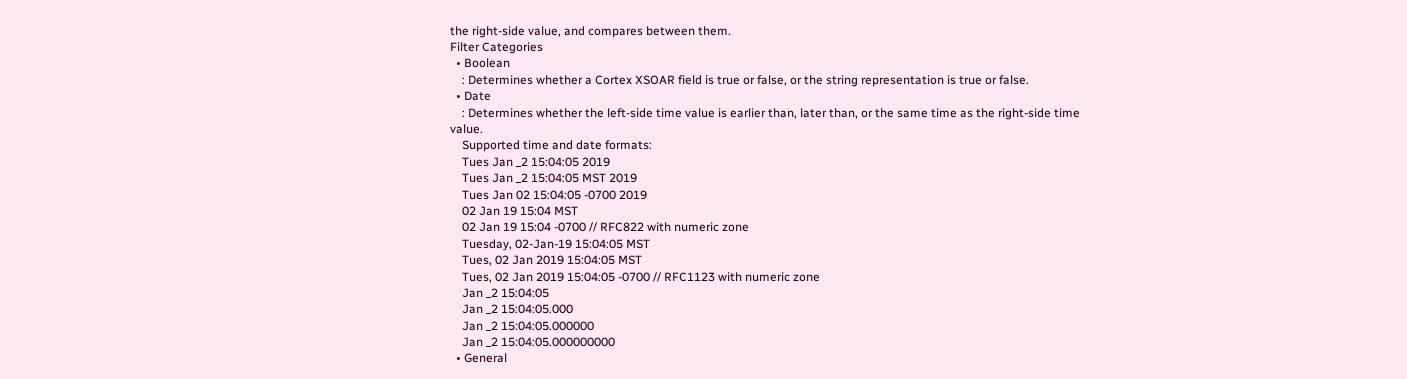the right-side value, and compares between them.
Filter Categories
  • Boolean
    : Determines whether a Cortex XSOAR field is true or false, or the string representation is true or false.
  • Date
    : Determines whether the left-side time value is earlier than, later than, or the same time as the right-side time value.
    Supported time and date formats:
    Tues Jan _2 15:04:05 2019
    Tues Jan _2 15:04:05 MST 2019
    Tues Jan 02 15:04:05 -0700 2019
    02 Jan 19 15:04 MST
    02 Jan 19 15:04 -0700 // RFC822 with numeric zone
    Tuesday, 02-Jan-19 15:04:05 MST
    Tues, 02 Jan 2019 15:04:05 MST
    Tues, 02 Jan 2019 15:04:05 -0700 // RFC1123 with numeric zone
    Jan _2 15:04:05
    Jan _2 15:04:05.000
    Jan _2 15:04:05.000000
    Jan _2 15:04:05.000000000
  • General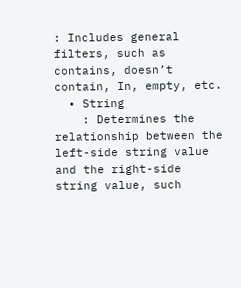: Includes general filters, such as contains, doesn’t contain, In, empty, etc.
  • String
    : Determines the relationship between the left-side string value and the right-side string value, such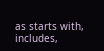as starts with, includes,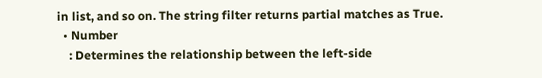in list, and so on. The string filter returns partial matches as True.
  • Number
    : Determines the relationship between the left-side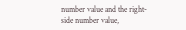number value and the right-side number value,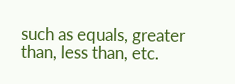such as equals, greater than, less than, etc.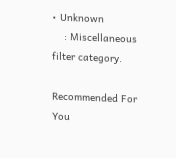• Unknown
    : Miscellaneous filter category.

Recommended For You